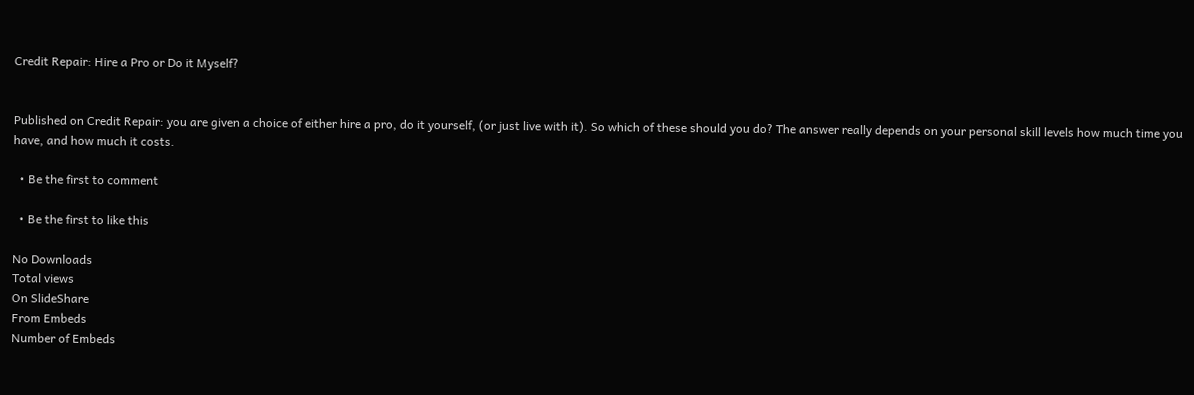Credit Repair: Hire a Pro or Do it Myself?


Published on Credit Repair: you are given a choice of either hire a pro, do it yourself, (or just live with it). So which of these should you do? The answer really depends on your personal skill levels how much time you have, and how much it costs.

  • Be the first to comment

  • Be the first to like this

No Downloads
Total views
On SlideShare
From Embeds
Number of Embeds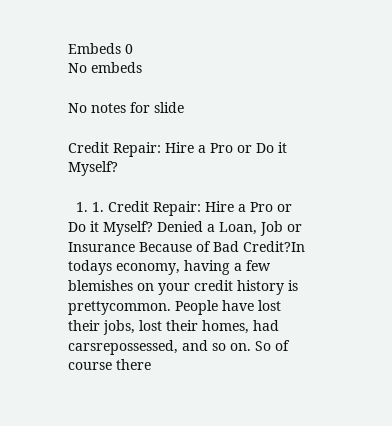Embeds 0
No embeds

No notes for slide

Credit Repair: Hire a Pro or Do it Myself?

  1. 1. Credit Repair: Hire a Pro or Do it Myself? Denied a Loan, Job or Insurance Because of Bad Credit?In todays economy, having a few blemishes on your credit history is prettycommon. People have lost their jobs, lost their homes, had carsrepossessed, and so on. So of course there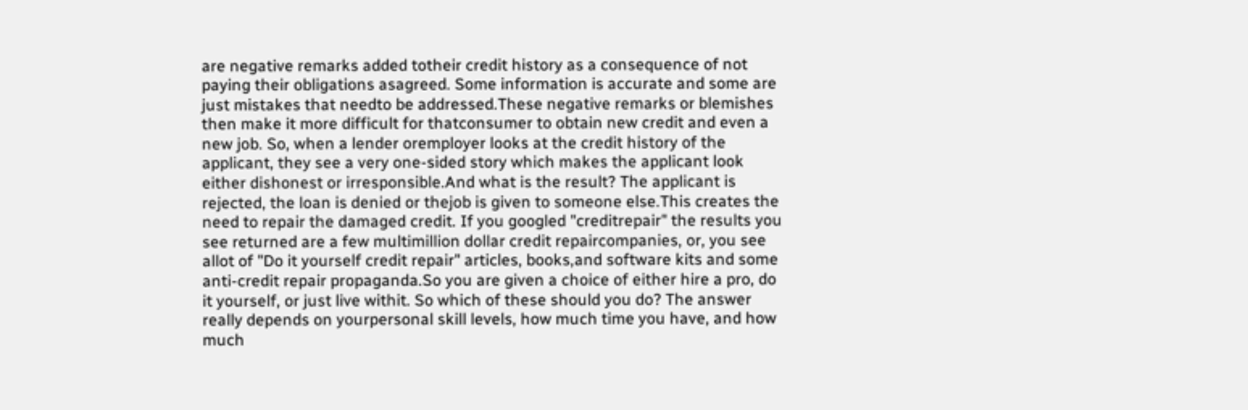are negative remarks added totheir credit history as a consequence of not paying their obligations asagreed. Some information is accurate and some are just mistakes that needto be addressed.These negative remarks or blemishes then make it more difficult for thatconsumer to obtain new credit and even a new job. So, when a lender oremployer looks at the credit history of the applicant, they see a very one-sided story which makes the applicant look either dishonest or irresponsible.And what is the result? The applicant is rejected, the loan is denied or thejob is given to someone else.This creates the need to repair the damaged credit. If you googled "creditrepair" the results you see returned are a few multimillion dollar credit repaircompanies, or, you see allot of "Do it yourself credit repair" articles, books,and software kits and some anti-credit repair propaganda.So you are given a choice of either hire a pro, do it yourself, or just live withit. So which of these should you do? The answer really depends on yourpersonal skill levels, how much time you have, and how much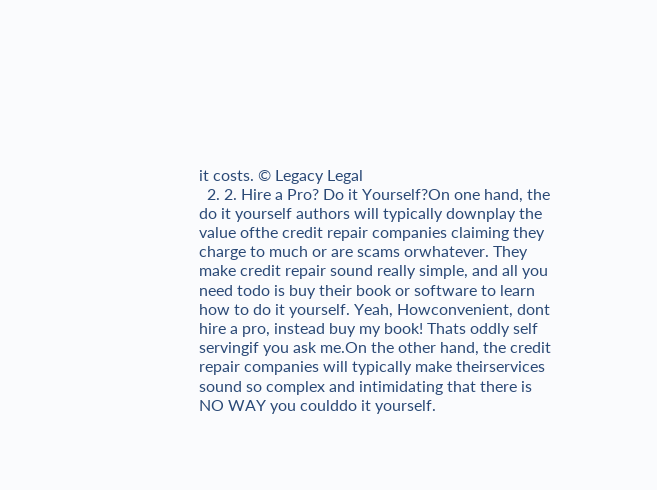it costs. © Legacy Legal
  2. 2. Hire a Pro? Do it Yourself?On one hand, the do it yourself authors will typically downplay the value ofthe credit repair companies claiming they charge to much or are scams orwhatever. They make credit repair sound really simple, and all you need todo is buy their book or software to learn how to do it yourself. Yeah, Howconvenient, dont hire a pro, instead buy my book! Thats oddly self servingif you ask me.On the other hand, the credit repair companies will typically make theirservices sound so complex and intimidating that there is NO WAY you coulddo it yourself.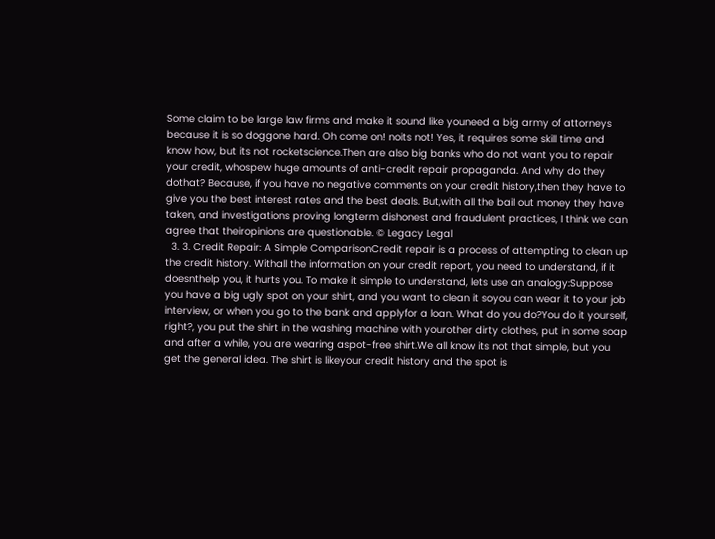Some claim to be large law firms and make it sound like youneed a big army of attorneys because it is so doggone hard. Oh come on! noits not! Yes, it requires some skill time and know how, but its not rocketscience.Then are also big banks who do not want you to repair your credit, whospew huge amounts of anti-credit repair propaganda. And why do they dothat? Because, if you have no negative comments on your credit history,then they have to give you the best interest rates and the best deals. But,with all the bail out money they have taken, and investigations proving longterm dishonest and fraudulent practices, I think we can agree that theiropinions are questionable. © Legacy Legal
  3. 3. Credit Repair: A Simple ComparisonCredit repair is a process of attempting to clean up the credit history. Withall the information on your credit report, you need to understand, if it doesnthelp you, it hurts you. To make it simple to understand, lets use an analogy:Suppose you have a big ugly spot on your shirt, and you want to clean it soyou can wear it to your job interview, or when you go to the bank and applyfor a loan. What do you do?You do it yourself, right?, you put the shirt in the washing machine with yourother dirty clothes, put in some soap and after a while, you are wearing aspot-free shirt.We all know its not that simple, but you get the general idea. The shirt is likeyour credit history and the spot is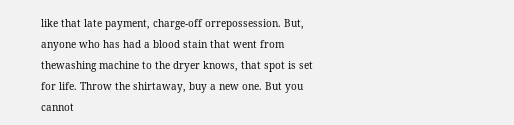like that late payment, charge-off orrepossession. But, anyone who has had a blood stain that went from thewashing machine to the dryer knows, that spot is set for life. Throw the shirtaway, buy a new one. But you cannot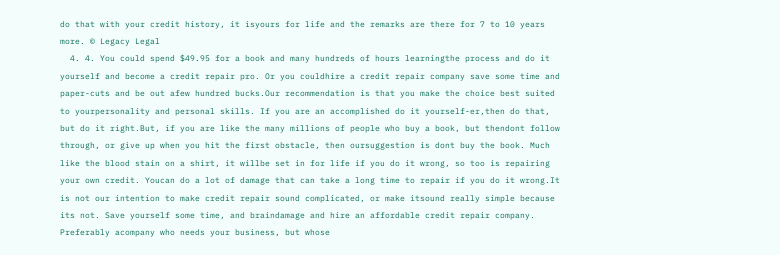do that with your credit history, it isyours for life and the remarks are there for 7 to 10 years more. © Legacy Legal
  4. 4. You could spend $49.95 for a book and many hundreds of hours learningthe process and do it yourself and become a credit repair pro. Or you couldhire a credit repair company save some time and paper-cuts and be out afew hundred bucks.Our recommendation is that you make the choice best suited to yourpersonality and personal skills. If you are an accomplished do it yourself-er,then do that, but do it right.But, if you are like the many millions of people who buy a book, but thendont follow through, or give up when you hit the first obstacle, then oursuggestion is dont buy the book. Much like the blood stain on a shirt, it willbe set in for life if you do it wrong, so too is repairing your own credit. Youcan do a lot of damage that can take a long time to repair if you do it wrong.It is not our intention to make credit repair sound complicated, or make itsound really simple because its not. Save yourself some time, and braindamage and hire an affordable credit repair company. Preferably acompany who needs your business, but whose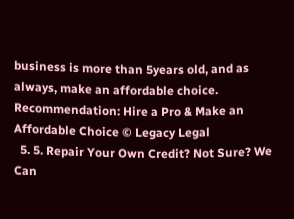business is more than 5years old, and as always, make an affordable choice. Recommendation: Hire a Pro & Make an Affordable Choice © Legacy Legal
  5. 5. Repair Your Own Credit? Not Sure? We Can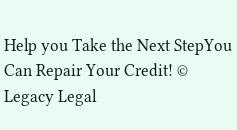Help you Take the Next StepYou Can Repair Your Credit! © Legacy Legal